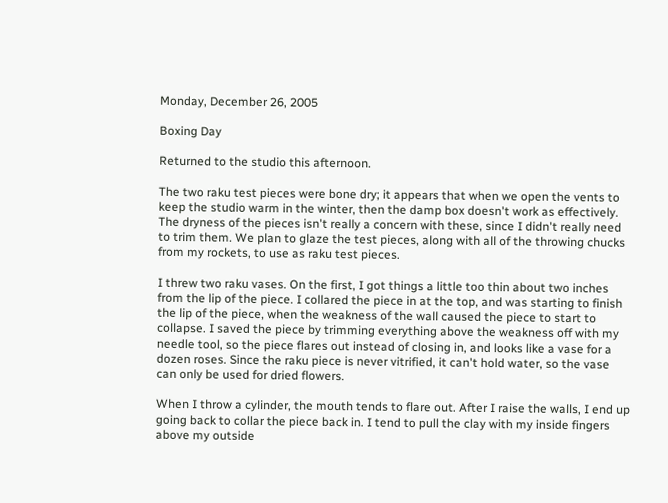Monday, December 26, 2005

Boxing Day

Returned to the studio this afternoon.

The two raku test pieces were bone dry; it appears that when we open the vents to keep the studio warm in the winter, then the damp box doesn't work as effectively. The dryness of the pieces isn't really a concern with these, since I didn't really need to trim them. We plan to glaze the test pieces, along with all of the throwing chucks from my rockets, to use as raku test pieces.

I threw two raku vases. On the first, I got things a little too thin about two inches from the lip of the piece. I collared the piece in at the top, and was starting to finish the lip of the piece, when the weakness of the wall caused the piece to start to collapse. I saved the piece by trimming everything above the weakness off with my needle tool, so the piece flares out instead of closing in, and looks like a vase for a dozen roses. Since the raku piece is never vitrified, it can't hold water, so the vase can only be used for dried flowers.

When I throw a cylinder, the mouth tends to flare out. After I raise the walls, I end up going back to collar the piece back in. I tend to pull the clay with my inside fingers above my outside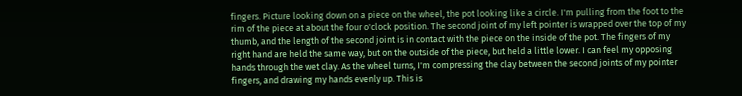fingers. Picture looking down on a piece on the wheel, the pot looking like a circle. I'm pulling from the foot to the rim of the piece at about the four o'clock position. The second joint of my left pointer is wrapped over the top of my thumb, and the length of the second joint is in contact with the piece on the inside of the pot. The fingers of my right hand are held the same way, but on the outside of the piece, but held a little lower. I can feel my opposing hands through the wet clay. As the wheel turns, I'm compressing the clay between the second joints of my pointer fingers, and drawing my hands evenly up. This is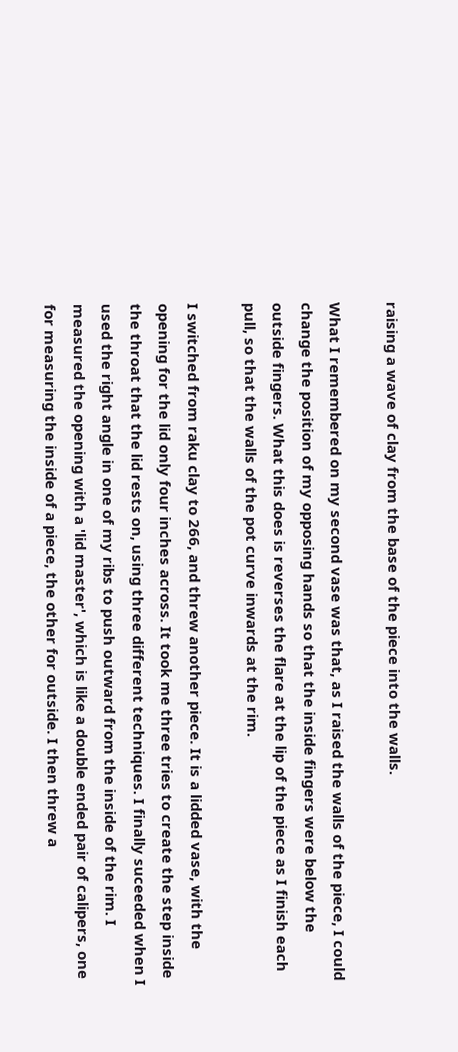raising a wave of clay from the base of the piece into the walls.

What I remembered on my second vase was that, as I raised the walls of the piece, I could change the position of my opposing hands so that the inside fingers were below the outside fingers. What this does is reverses the flare at the lip of the piece as I finish each pull, so that the walls of the pot curve inwards at the rim.

I switched from raku clay to 266, and threw another piece. It is a lidded vase, with the opening for the lid only four inches across. It took me three tries to create the step inside the throat that the lid rests on, using three different techniques. I finally suceeded when I used the right angle in one of my ribs to push outward from the inside of the rim. I measured the opening with a 'lid master', which is like a double ended pair of calipers, one for measuring the inside of a piece, the other for outside. I then threw a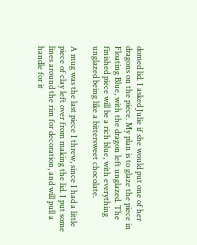domed lid. I asked Julie if she would put one of her dragons on the piece. My plan is to glaze the piece in Floating Blue, with the dragon left unglazed. The finished piece will be a rich blue, with everything unglazed being like a bittersweet chocolate.

A mug was the last piece I threw, since I had a little piece of clay left over from making the lid. I put some lines around the rim for decoration, and will pull a handle for it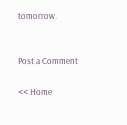tomorrow.


Post a Comment

<< Home